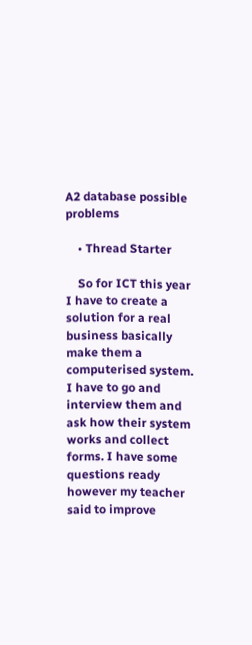A2 database possible problems

    • Thread Starter

    So for ICT this year I have to create a solution for a real business basically make them a computerised system. I have to go and interview them and ask how their system works and collect forms. I have some questions ready however my teacher said to improve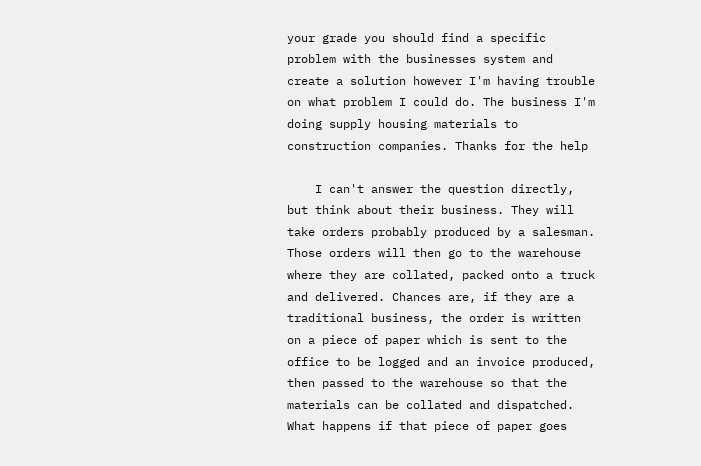your grade you should find a specific problem with the businesses system and create a solution however I'm having trouble on what problem I could do. The business I'm doing supply housing materials to construction companies. Thanks for the help

    I can't answer the question directly, but think about their business. They will take orders probably produced by a salesman. Those orders will then go to the warehouse where they are collated, packed onto a truck and delivered. Chances are, if they are a traditional business, the order is written on a piece of paper which is sent to the office to be logged and an invoice produced, then passed to the warehouse so that the materials can be collated and dispatched. What happens if that piece of paper goes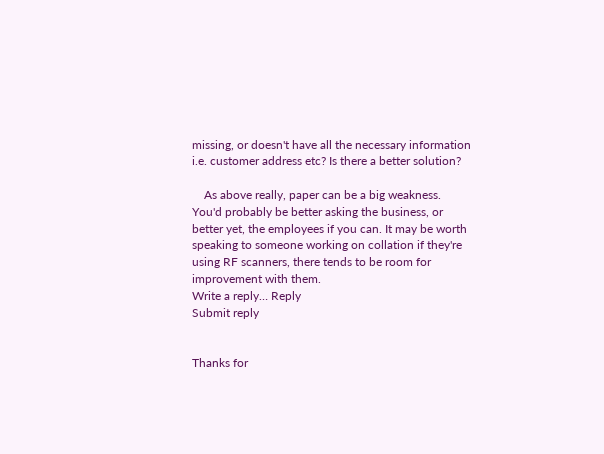missing, or doesn't have all the necessary information i.e. customer address etc? Is there a better solution?

    As above really, paper can be a big weakness. You'd probably be better asking the business, or better yet, the employees if you can. It may be worth speaking to someone working on collation if they're using RF scanners, there tends to be room for improvement with them.
Write a reply… Reply
Submit reply


Thanks for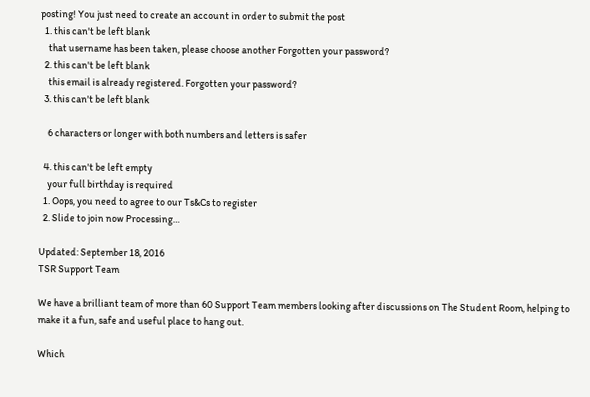posting! You just need to create an account in order to submit the post
  1. this can't be left blank
    that username has been taken, please choose another Forgotten your password?
  2. this can't be left blank
    this email is already registered. Forgotten your password?
  3. this can't be left blank

    6 characters or longer with both numbers and letters is safer

  4. this can't be left empty
    your full birthday is required
  1. Oops, you need to agree to our Ts&Cs to register
  2. Slide to join now Processing…

Updated: September 18, 2016
TSR Support Team

We have a brilliant team of more than 60 Support Team members looking after discussions on The Student Room, helping to make it a fun, safe and useful place to hang out.

Which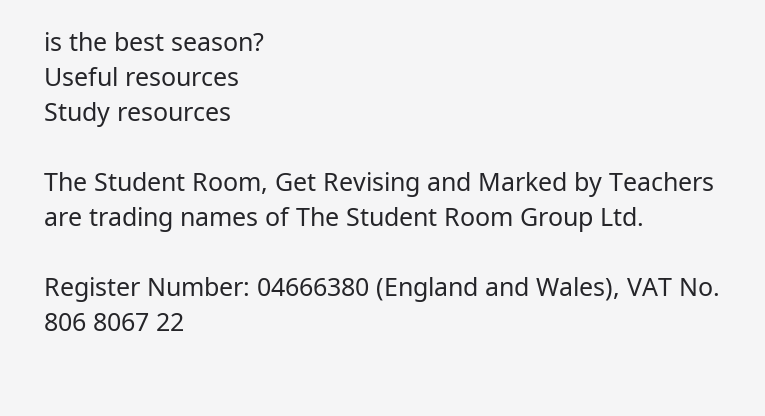is the best season?
Useful resources
Study resources

The Student Room, Get Revising and Marked by Teachers are trading names of The Student Room Group Ltd.

Register Number: 04666380 (England and Wales), VAT No. 806 8067 22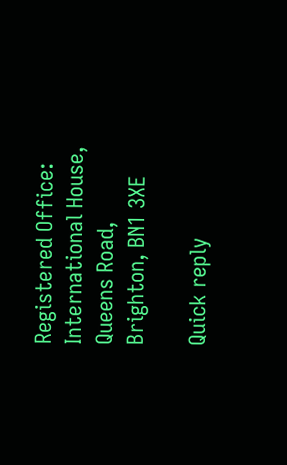Registered Office: International House, Queens Road, Brighton, BN1 3XE

Quick reply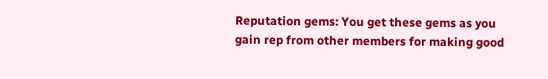Reputation gems: You get these gems as you gain rep from other members for making good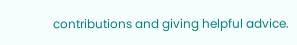contributions and giving helpful advice.